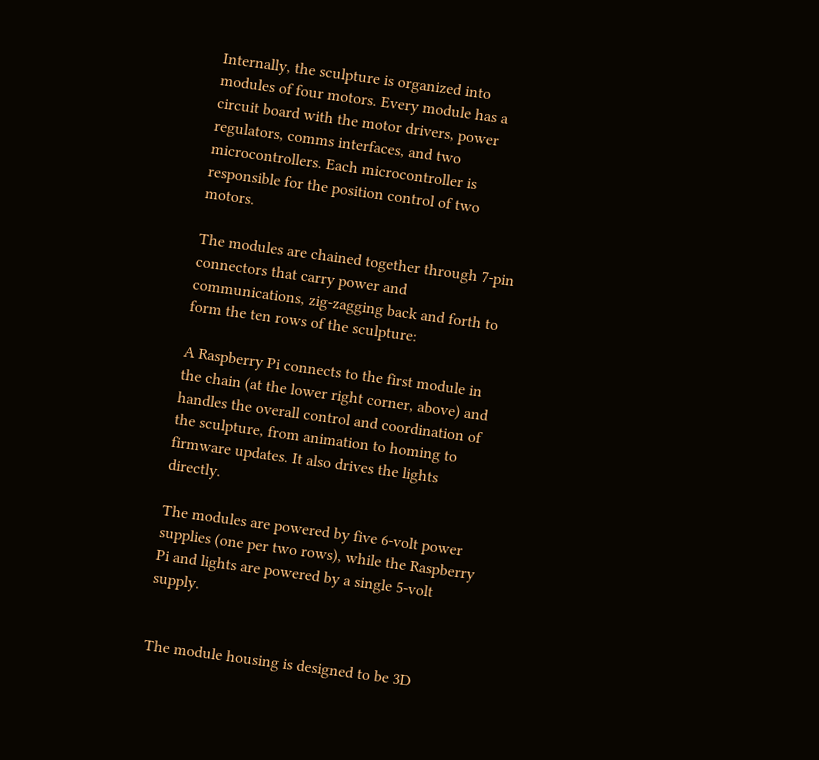Internally, the sculpture is organized into modules of four motors. Every module has a circuit board with the motor drivers, power regulators, comms interfaces, and two microcontrollers. Each microcontroller is responsible for the position control of two motors.

The modules are chained together through 7-pin connectors that carry power and communications, zig-zagging back and forth to form the ten rows of the sculpture:

A Raspberry Pi connects to the first module in the chain (at the lower right corner, above) and handles the overall control and coordination of the sculpture, from animation to homing to firmware updates. It also drives the lights directly.

The modules are powered by five 6-volt power supplies (one per two rows), while the Raspberry Pi and lights are powered by a single 5-volt supply.


The module housing is designed to be 3D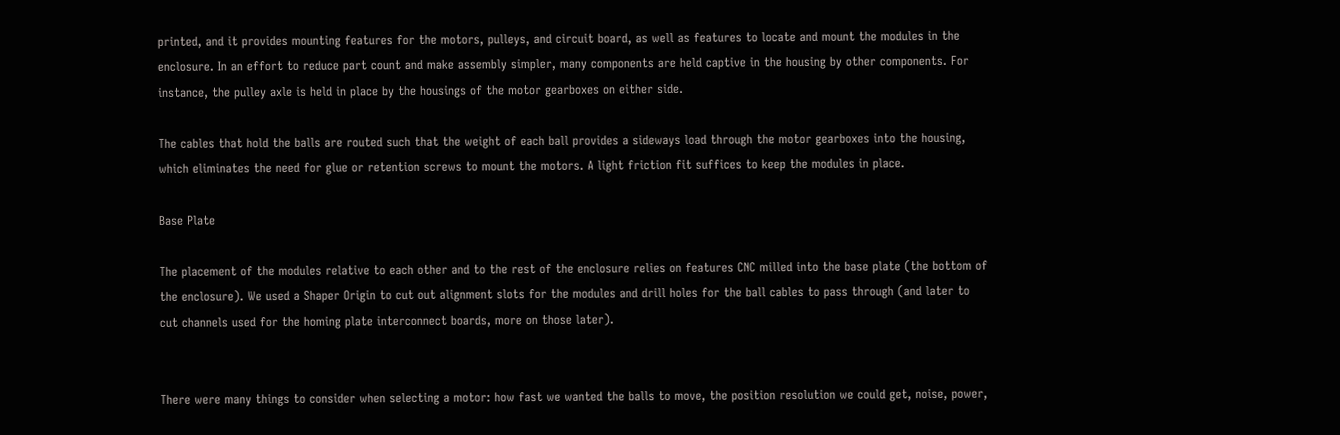printed, and it provides mounting features for the motors, pulleys, and circuit board, as well as features to locate and mount the modules in the enclosure. In an effort to reduce part count and make assembly simpler, many components are held captive in the housing by other components. For instance, the pulley axle is held in place by the housings of the motor gearboxes on either side.

The cables that hold the balls are routed such that the weight of each ball provides a sideways load through the motor gearboxes into the housing, which eliminates the need for glue or retention screws to mount the motors. A light friction fit suffices to keep the modules in place.

Base Plate

The placement of the modules relative to each other and to the rest of the enclosure relies on features CNC milled into the base plate (the bottom of the enclosure). We used a Shaper Origin to cut out alignment slots for the modules and drill holes for the ball cables to pass through (and later to cut channels used for the homing plate interconnect boards, more on those later).


There were many things to consider when selecting a motor: how fast we wanted the balls to move, the position resolution we could get, noise, power,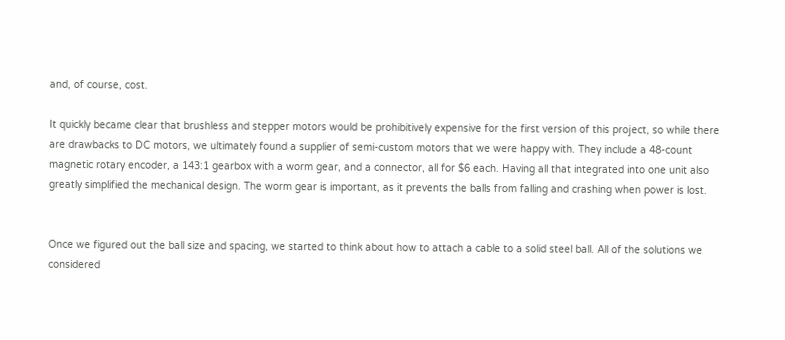and, of course, cost.

It quickly became clear that brushless and stepper motors would be prohibitively expensive for the first version of this project, so while there are drawbacks to DC motors, we ultimately found a supplier of semi-custom motors that we were happy with. They include a 48-count magnetic rotary encoder, a 143:1 gearbox with a worm gear, and a connector, all for $6 each. Having all that integrated into one unit also greatly simplified the mechanical design. The worm gear is important, as it prevents the balls from falling and crashing when power is lost.


Once we figured out the ball size and spacing, we started to think about how to attach a cable to a solid steel ball. All of the solutions we considered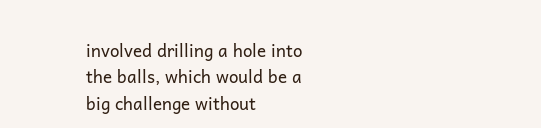involved drilling a hole into the balls, which would be a big challenge without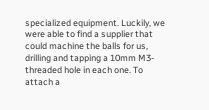specialized equipment. Luckily, we were able to find a supplier that could machine the balls for us, drilling and tapping a 10mm M3-threaded hole in each one. To attach a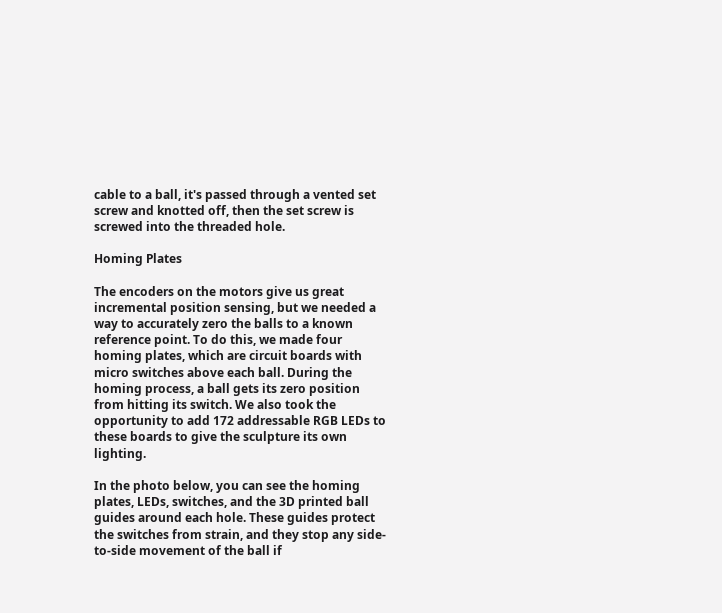cable to a ball, it's passed through a vented set screw and knotted off, then the set screw is screwed into the threaded hole.

Homing Plates

The encoders on the motors give us great incremental position sensing, but we needed a way to accurately zero the balls to a known reference point. To do this, we made four homing plates, which are circuit boards with micro switches above each ball. During the homing process, a ball gets its zero position from hitting its switch. We also took the opportunity to add 172 addressable RGB LEDs to these boards to give the sculpture its own lighting.

In the photo below, you can see the homing plates, LEDs, switches, and the 3D printed ball guides around each hole. These guides protect the switches from strain, and they stop any side-to-side movement of the ball if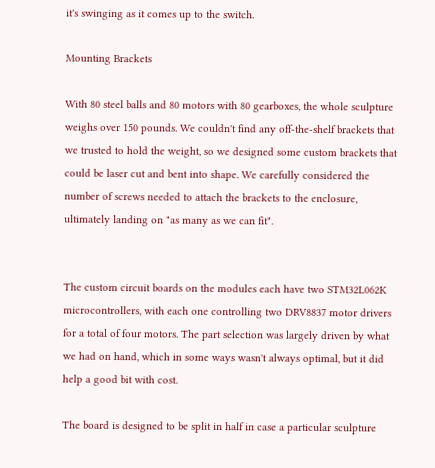it's swinging as it comes up to the switch.

Mounting Brackets

With 80 steel balls and 80 motors with 80 gearboxes, the whole sculpture weighs over 150 pounds. We couldn't find any off-the-shelf brackets that we trusted to hold the weight, so we designed some custom brackets that could be laser cut and bent into shape. We carefully considered the number of screws needed to attach the brackets to the enclosure, ultimately landing on "as many as we can fit".


The custom circuit boards on the modules each have two STM32L062K microcontrollers, with each one controlling two DRV8837 motor drivers for a total of four motors. The part selection was largely driven by what we had on hand, which in some ways wasn't always optimal, but it did help a good bit with cost.

The board is designed to be split in half in case a particular sculpture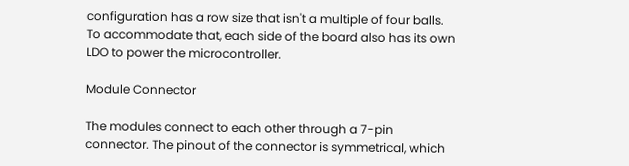configuration has a row size that isn't a multiple of four balls. To accommodate that, each side of the board also has its own LDO to power the microcontroller.

Module Connector

The modules connect to each other through a 7-pin connector. The pinout of the connector is symmetrical, which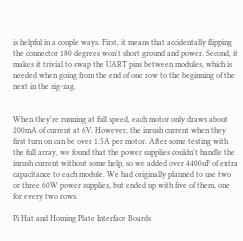is helpful in a couple ways. First, it means that accidentally flipping the connector 180 degrees won't short ground and power. Second, it makes it trivial to swap the UART pins between modules, which is needed when going from the end of one row to the beginning of the next in the zig-zag.


When they're running at full speed, each motor only draws about 200mA of current at 6V. However, the inrush current when they first turn on can be over 1.5A per motor. After some testing with the full array, we found that the power supplies couldn't handle the inrush current without some help, so we added over 4400uF of extra capacitance to each module. We had originally planned to use two or three 60W power supplies, but ended up with five of them, one for every two rows.

Pi Hat and Homing Plate Interface Boards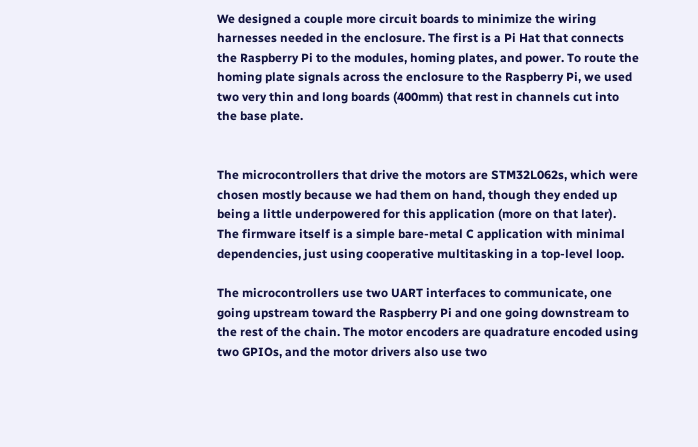We designed a couple more circuit boards to minimize the wiring harnesses needed in the enclosure. The first is a Pi Hat that connects the Raspberry Pi to the modules, homing plates, and power. To route the homing plate signals across the enclosure to the Raspberry Pi, we used two very thin and long boards (400mm) that rest in channels cut into the base plate.


The microcontrollers that drive the motors are STM32L062s, which were chosen mostly because we had them on hand, though they ended up being a little underpowered for this application (more on that later). The firmware itself is a simple bare-metal C application with minimal dependencies, just using cooperative multitasking in a top-level loop.

The microcontrollers use two UART interfaces to communicate, one going upstream toward the Raspberry Pi and one going downstream to the rest of the chain. The motor encoders are quadrature encoded using two GPIOs, and the motor drivers also use two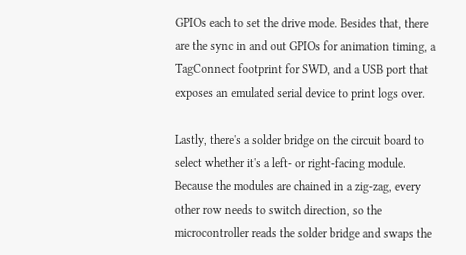GPIOs each to set the drive mode. Besides that, there are the sync in and out GPIOs for animation timing, a TagConnect footprint for SWD, and a USB port that exposes an emulated serial device to print logs over.

Lastly, there's a solder bridge on the circuit board to select whether it's a left- or right-facing module. Because the modules are chained in a zig-zag, every other row needs to switch direction, so the microcontroller reads the solder bridge and swaps the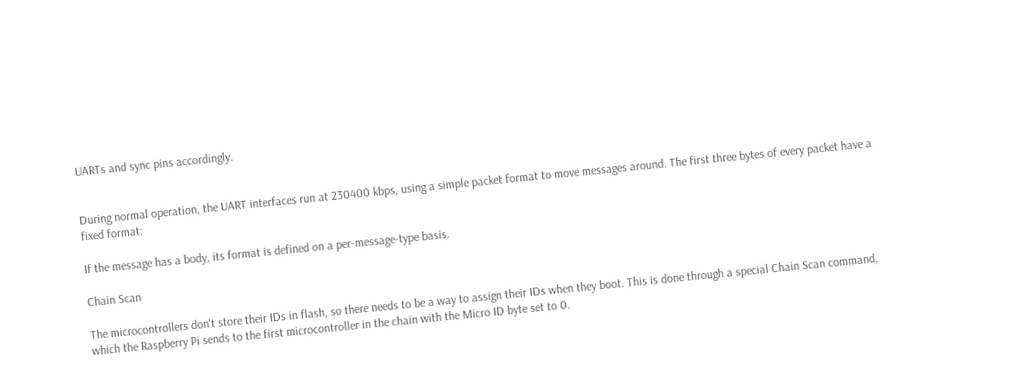UARTs and sync pins accordingly.


During normal operation, the UART interfaces run at 230400 kbps, using a simple packet format to move messages around. The first three bytes of every packet have a fixed format:

If the message has a body, its format is defined on a per-message-type basis.

Chain Scan

The microcontrollers don't store their IDs in flash, so there needs to be a way to assign their IDs when they boot. This is done through a special Chain Scan command, which the Raspberry Pi sends to the first microcontroller in the chain with the Micro ID byte set to 0.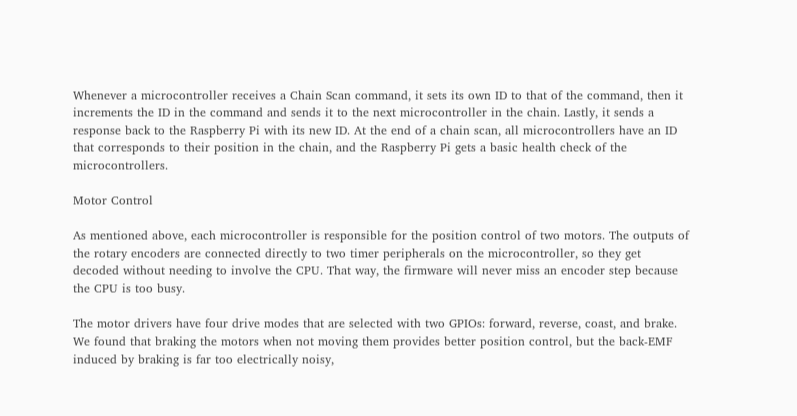Whenever a microcontroller receives a Chain Scan command, it sets its own ID to that of the command, then it increments the ID in the command and sends it to the next microcontroller in the chain. Lastly, it sends a response back to the Raspberry Pi with its new ID. At the end of a chain scan, all microcontrollers have an ID that corresponds to their position in the chain, and the Raspberry Pi gets a basic health check of the microcontrollers.

Motor Control

As mentioned above, each microcontroller is responsible for the position control of two motors. The outputs of the rotary encoders are connected directly to two timer peripherals on the microcontroller, so they get decoded without needing to involve the CPU. That way, the firmware will never miss an encoder step because the CPU is too busy.

The motor drivers have four drive modes that are selected with two GPIOs: forward, reverse, coast, and brake. We found that braking the motors when not moving them provides better position control, but the back-EMF induced by braking is far too electrically noisy,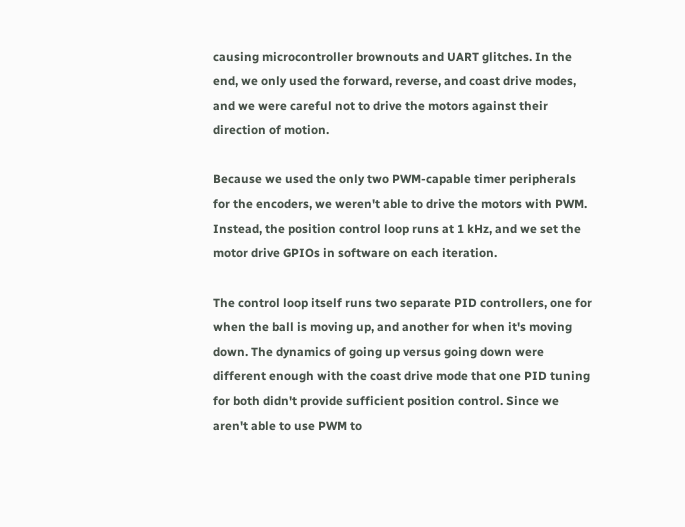causing microcontroller brownouts and UART glitches. In the end, we only used the forward, reverse, and coast drive modes, and we were careful not to drive the motors against their direction of motion.

Because we used the only two PWM-capable timer peripherals for the encoders, we weren't able to drive the motors with PWM. Instead, the position control loop runs at 1 kHz, and we set the motor drive GPIOs in software on each iteration.

The control loop itself runs two separate PID controllers, one for when the ball is moving up, and another for when it's moving down. The dynamics of going up versus going down were different enough with the coast drive mode that one PID tuning for both didn't provide sufficient position control. Since we aren't able to use PWM to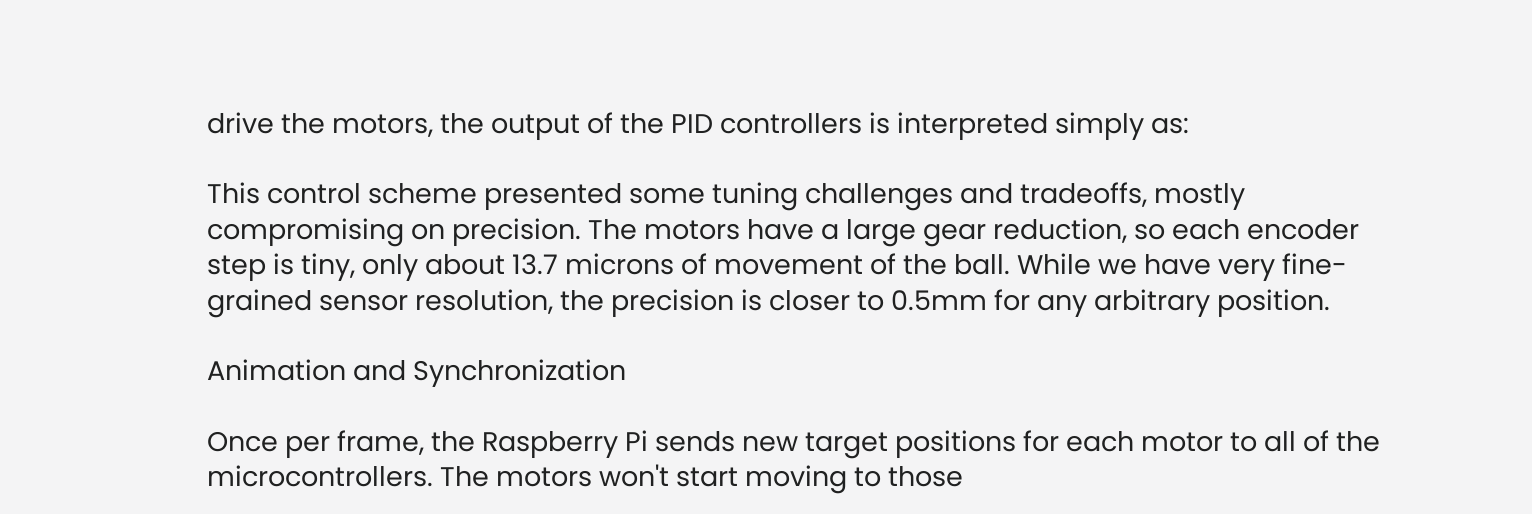drive the motors, the output of the PID controllers is interpreted simply as:

This control scheme presented some tuning challenges and tradeoffs, mostly compromising on precision. The motors have a large gear reduction, so each encoder step is tiny, only about 13.7 microns of movement of the ball. While we have very fine-grained sensor resolution, the precision is closer to 0.5mm for any arbitrary position.

Animation and Synchronization

Once per frame, the Raspberry Pi sends new target positions for each motor to all of the microcontrollers. The motors won't start moving to those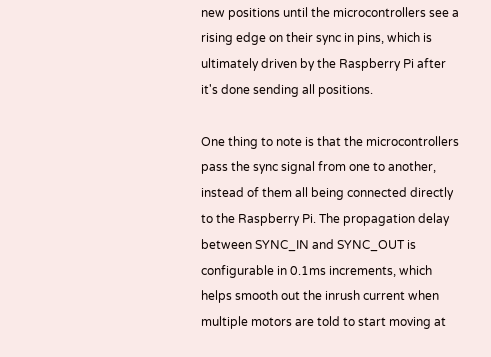new positions until the microcontrollers see a rising edge on their sync in pins, which is ultimately driven by the Raspberry Pi after it's done sending all positions.

One thing to note is that the microcontrollers pass the sync signal from one to another, instead of them all being connected directly to the Raspberry Pi. The propagation delay between SYNC_IN and SYNC_OUT is configurable in 0.1ms increments, which helps smooth out the inrush current when multiple motors are told to start moving at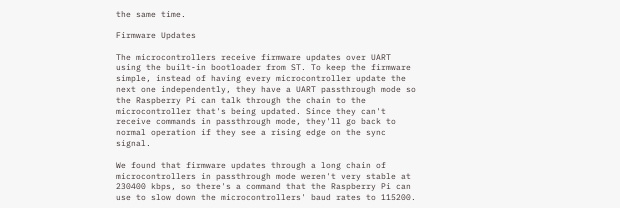the same time.

Firmware Updates

The microcontrollers receive firmware updates over UART using the built-in bootloader from ST. To keep the firmware simple, instead of having every microcontroller update the next one independently, they have a UART passthrough mode so the Raspberry Pi can talk through the chain to the microcontroller that's being updated. Since they can't receive commands in passthrough mode, they'll go back to normal operation if they see a rising edge on the sync signal.

We found that firmware updates through a long chain of microcontrollers in passthrough mode weren't very stable at 230400 kbps, so there's a command that the Raspberry Pi can use to slow down the microcontrollers' baud rates to 115200.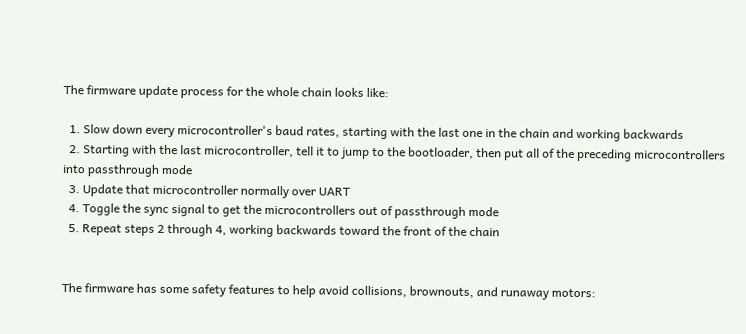The firmware update process for the whole chain looks like:

  1. Slow down every microcontroller's baud rates, starting with the last one in the chain and working backwards
  2. Starting with the last microcontroller, tell it to jump to the bootloader, then put all of the preceding microcontrollers into passthrough mode
  3. Update that microcontroller normally over UART
  4. Toggle the sync signal to get the microcontrollers out of passthrough mode
  5. Repeat steps 2 through 4, working backwards toward the front of the chain


The firmware has some safety features to help avoid collisions, brownouts, and runaway motors: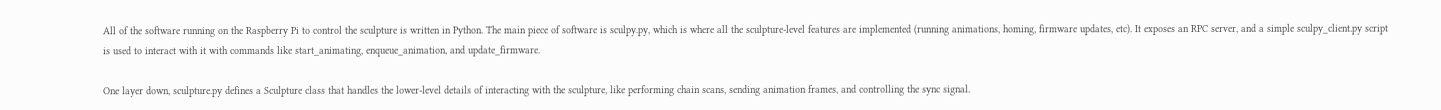All of the software running on the Raspberry Pi to control the sculpture is written in Python. The main piece of software is sculpy.py, which is where all the sculpture-level features are implemented (running animations, homing, firmware updates, etc). It exposes an RPC server, and a simple sculpy_client.py script is used to interact with it with commands like start_animating, enqueue_animation, and update_firmware.

One layer down, sculpture.py defines a Sculpture class that handles the lower-level details of interacting with the sculpture, like performing chain scans, sending animation frames, and controlling the sync signal.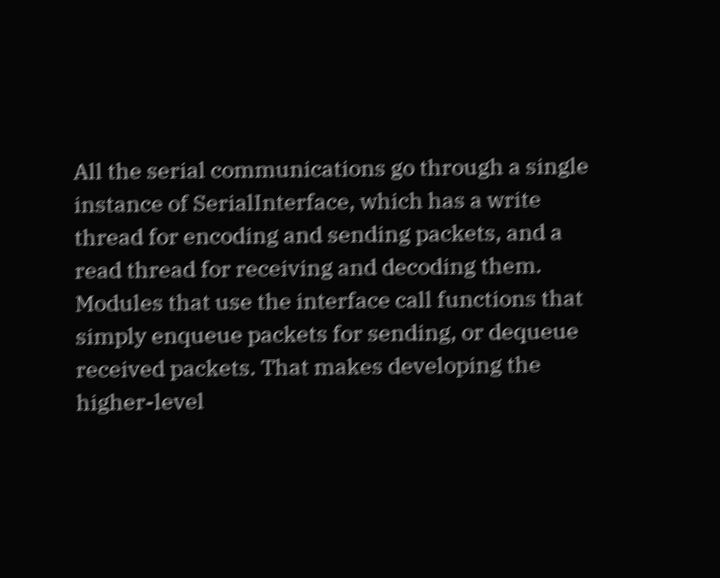All the serial communications go through a single instance of SerialInterface, which has a write thread for encoding and sending packets, and a read thread for receiving and decoding them. Modules that use the interface call functions that simply enqueue packets for sending, or dequeue received packets. That makes developing the higher-level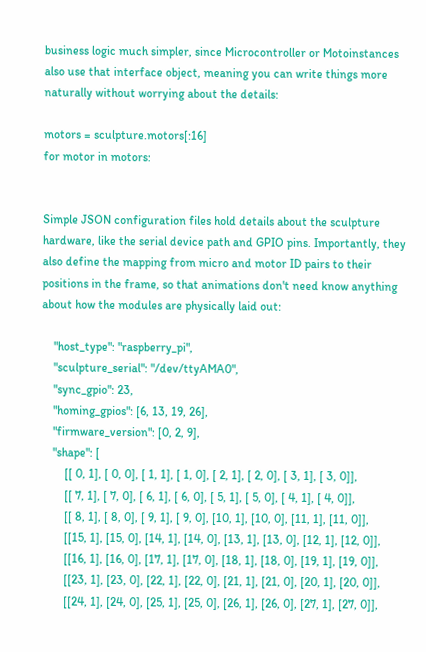business logic much simpler, since Microcontroller or Motoinstances also use that interface object, meaning you can write things more naturally without worrying about the details:

motors = sculpture.motors[:16]
for motor in motors:


Simple JSON configuration files hold details about the sculpture hardware, like the serial device path and GPIO pins. Importantly, they also define the mapping from micro and motor ID pairs to their positions in the frame, so that animations don't need know anything about how the modules are physically laid out:

    "host_type": "raspberry_pi",
    "sculpture_serial": "/dev/ttyAMA0",
    "sync_gpio": 23,
    "homing_gpios": [6, 13, 19, 26],
    "firmware_version": [0, 2, 9],
    "shape": [
        [[ 0, 1], [ 0, 0], [ 1, 1], [ 1, 0], [ 2, 1], [ 2, 0], [ 3, 1], [ 3, 0]],
        [[ 7, 1], [ 7, 0], [ 6, 1], [ 6, 0], [ 5, 1], [ 5, 0], [ 4, 1], [ 4, 0]],
        [[ 8, 1], [ 8, 0], [ 9, 1], [ 9, 0], [10, 1], [10, 0], [11, 1], [11, 0]],
        [[15, 1], [15, 0], [14, 1], [14, 0], [13, 1], [13, 0], [12, 1], [12, 0]],
        [[16, 1], [16, 0], [17, 1], [17, 0], [18, 1], [18, 0], [19, 1], [19, 0]],
        [[23, 1], [23, 0], [22, 1], [22, 0], [21, 1], [21, 0], [20, 1], [20, 0]],
        [[24, 1], [24, 0], [25, 1], [25, 0], [26, 1], [26, 0], [27, 1], [27, 0]],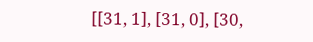[[31, 1], [31, 0], [30,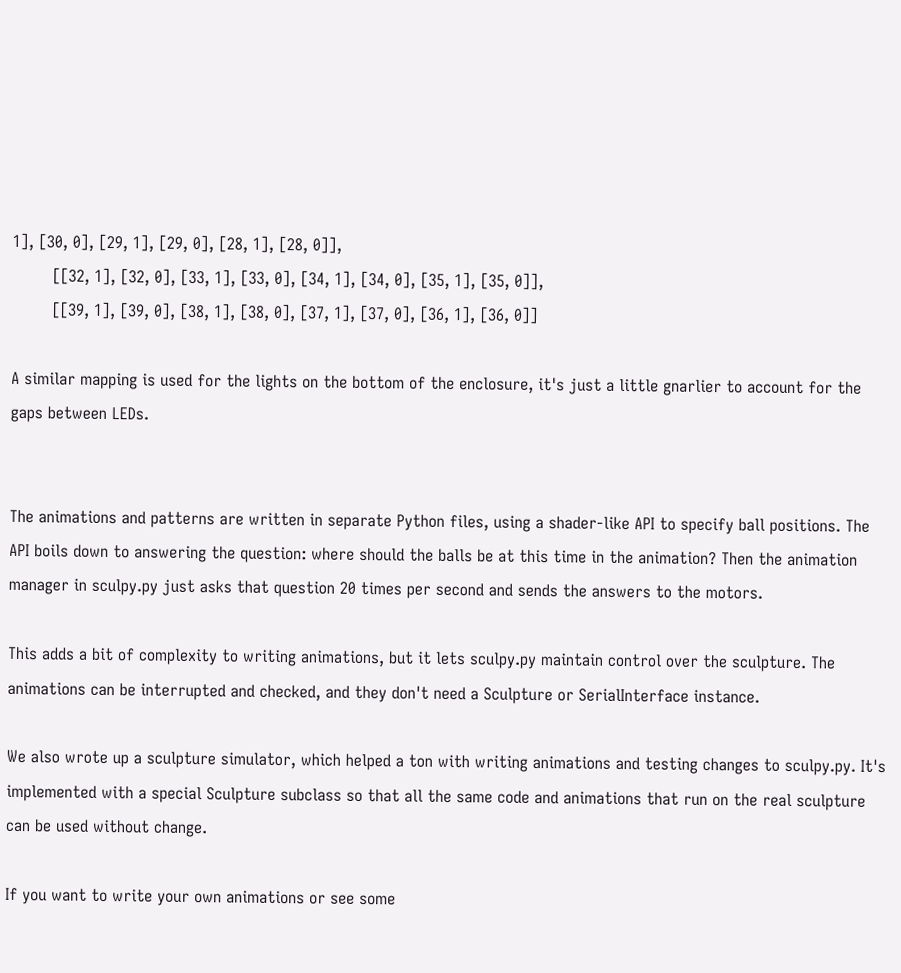1], [30, 0], [29, 1], [29, 0], [28, 1], [28, 0]],
        [[32, 1], [32, 0], [33, 1], [33, 0], [34, 1], [34, 0], [35, 1], [35, 0]],
        [[39, 1], [39, 0], [38, 1], [38, 0], [37, 1], [37, 0], [36, 1], [36, 0]]

A similar mapping is used for the lights on the bottom of the enclosure, it's just a little gnarlier to account for the gaps between LEDs.


The animations and patterns are written in separate Python files, using a shader-like API to specify ball positions. The API boils down to answering the question: where should the balls be at this time in the animation? Then the animation manager in sculpy.py just asks that question 20 times per second and sends the answers to the motors.

This adds a bit of complexity to writing animations, but it lets sculpy.py maintain control over the sculpture. The animations can be interrupted and checked, and they don't need a Sculpture or SerialInterface instance.

We also wrote up a sculpture simulator, which helped a ton with writing animations and testing changes to sculpy.py. It's implemented with a special Sculpture subclass so that all the same code and animations that run on the real sculpture can be used without change.

If you want to write your own animations or see some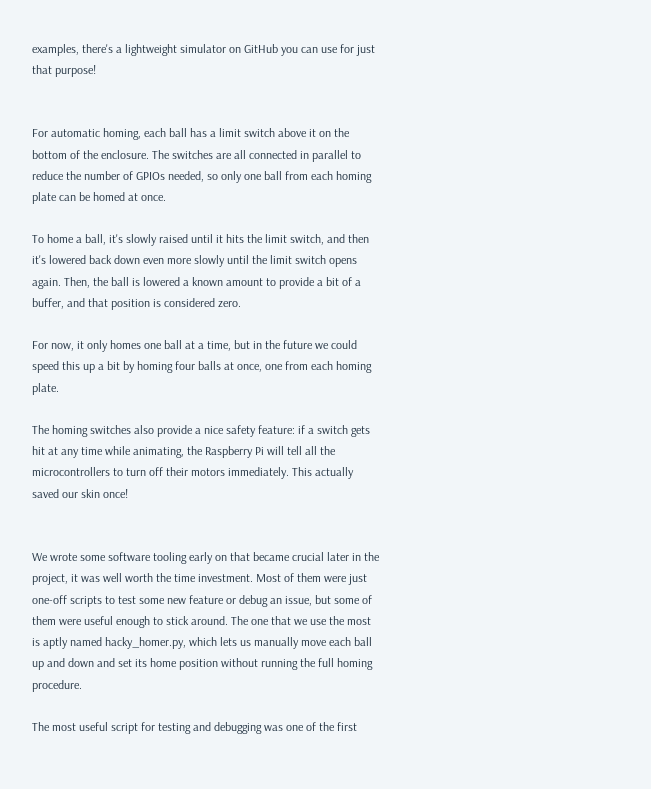examples, there's a lightweight simulator on GitHub you can use for just that purpose!


For automatic homing, each ball has a limit switch above it on the bottom of the enclosure. The switches are all connected in parallel to reduce the number of GPIOs needed, so only one ball from each homing plate can be homed at once.

To home a ball, it's slowly raised until it hits the limit switch, and then it's lowered back down even more slowly until the limit switch opens again. Then, the ball is lowered a known amount to provide a bit of a buffer, and that position is considered zero.

For now, it only homes one ball at a time, but in the future we could speed this up a bit by homing four balls at once, one from each homing plate.

The homing switches also provide a nice safety feature: if a switch gets hit at any time while animating, the Raspberry Pi will tell all the microcontrollers to turn off their motors immediately. This actually saved our skin once!


We wrote some software tooling early on that became crucial later in the project, it was well worth the time investment. Most of them were just one-off scripts to test some new feature or debug an issue, but some of them were useful enough to stick around. The one that we use the most is aptly named hacky_homer.py, which lets us manually move each ball up and down and set its home position without running the full homing procedure.

The most useful script for testing and debugging was one of the first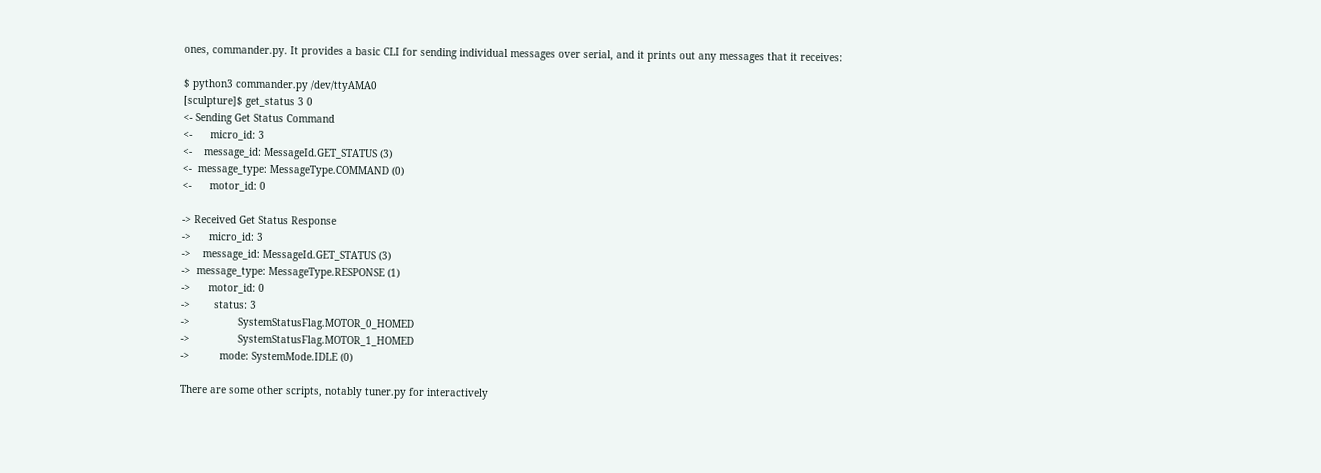ones, commander.py. It provides a basic CLI for sending individual messages over serial, and it prints out any messages that it receives:

$ python3 commander.py /dev/ttyAMA0
[sculpture]$ get_status 3 0
<- Sending Get Status Command
<-      micro_id: 3
<-    message_id: MessageId.GET_STATUS (3)
<-  message_type: MessageType.COMMAND (0)
<-      motor_id: 0

-> Received Get Status Response
->      micro_id: 3
->    message_id: MessageId.GET_STATUS (3)
->  message_type: MessageType.RESPONSE (1)
->      motor_id: 0
->        status: 3
->                SystemStatusFlag.MOTOR_0_HOMED
->                SystemStatusFlag.MOTOR_1_HOMED
->          mode: SystemMode.IDLE (0)

There are some other scripts, notably tuner.py for interactively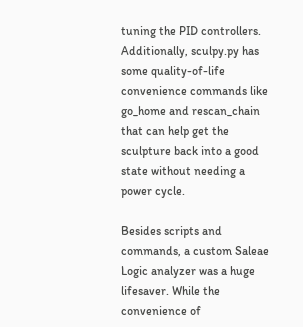tuning the PID controllers. Additionally, sculpy.py has some quality-of-life convenience commands like go_home and rescan_chain that can help get the sculpture back into a good state without needing a power cycle.

Besides scripts and commands, a custom Saleae Logic analyzer was a huge lifesaver. While the convenience of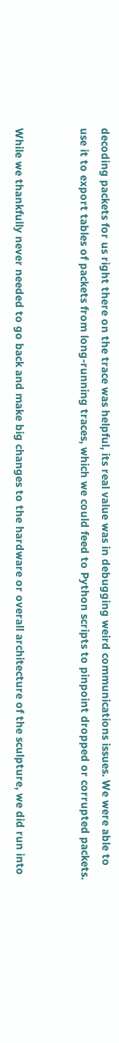decoding packets for us right there on the trace was helpful, its real value was in debugging weird communications issues. We were able to use it to export tables of packets from long-running traces, which we could feed to Python scripts to pinpoint dropped or corrupted packets.


While we thankfully never needed to go back and make big changes to the hardware or overall architecture of the sculpture, we did run into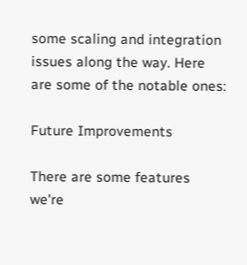some scaling and integration issues along the way. Here are some of the notable ones:

Future Improvements

There are some features we're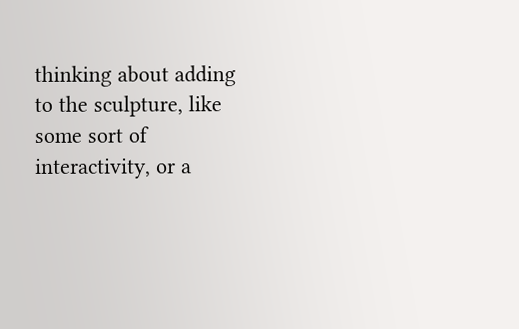thinking about adding to the sculpture, like some sort of interactivity, or a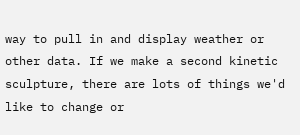way to pull in and display weather or other data. If we make a second kinetic sculpture, there are lots of things we'd like to change or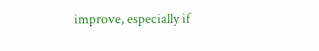improve, especially if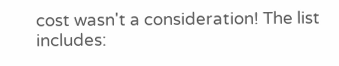cost wasn't a consideration! The list includes: